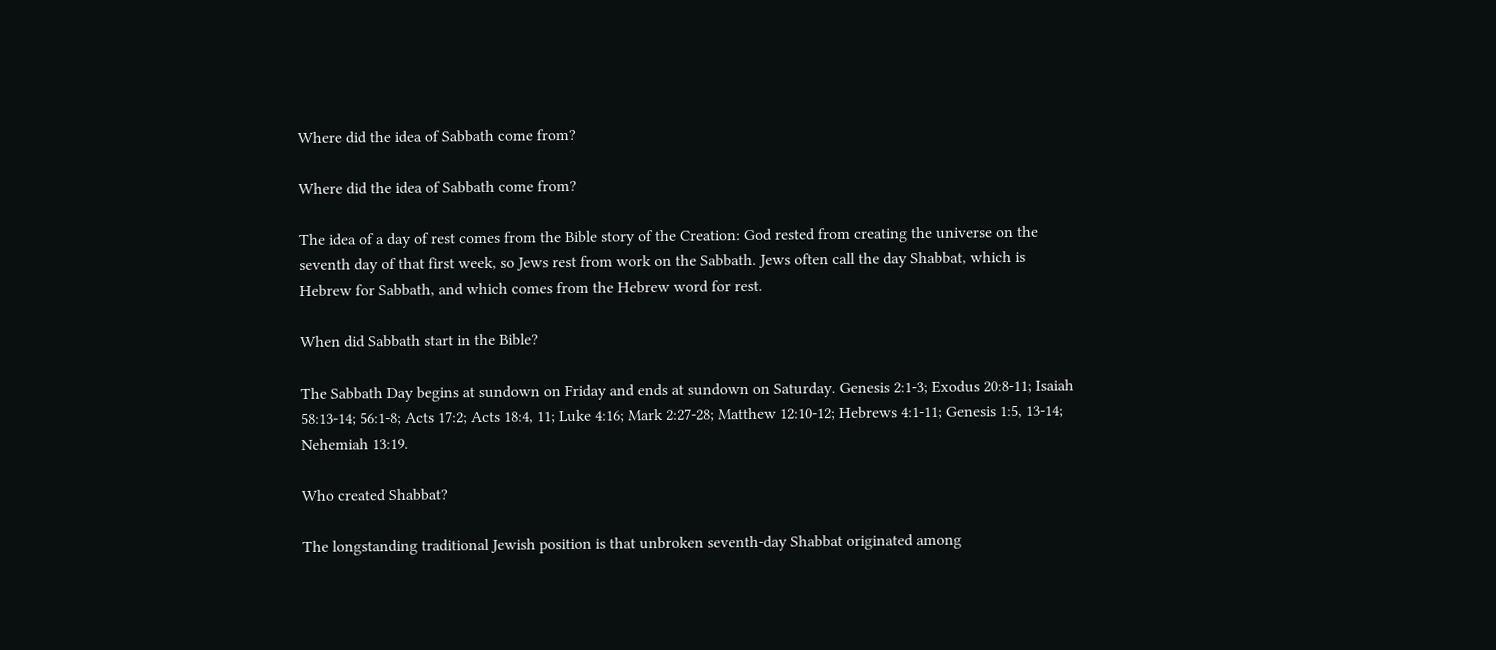Where did the idea of Sabbath come from?

Where did the idea of Sabbath come from?

The idea of a day of rest comes from the Bible story of the Creation: God rested from creating the universe on the seventh day of that first week, so Jews rest from work on the Sabbath. Jews often call the day Shabbat, which is Hebrew for Sabbath, and which comes from the Hebrew word for rest.

When did Sabbath start in the Bible?

The Sabbath Day begins at sundown on Friday and ends at sundown on Saturday. Genesis 2:1-3; Exodus 20:8-11; Isaiah 58:13-14; 56:1-8; Acts 17:2; Acts 18:4, 11; Luke 4:16; Mark 2:27-28; Matthew 12:10-12; Hebrews 4:1-11; Genesis 1:5, 13-14; Nehemiah 13:19.

Who created Shabbat?

The longstanding traditional Jewish position is that unbroken seventh-day Shabbat originated among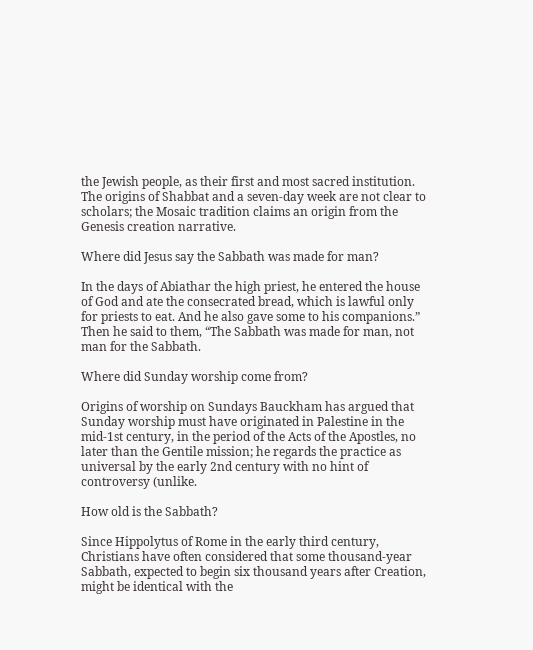the Jewish people, as their first and most sacred institution. The origins of Shabbat and a seven-day week are not clear to scholars; the Mosaic tradition claims an origin from the Genesis creation narrative.

Where did Jesus say the Sabbath was made for man?

In the days of Abiathar the high priest, he entered the house of God and ate the consecrated bread, which is lawful only for priests to eat. And he also gave some to his companions.” Then he said to them, “The Sabbath was made for man, not man for the Sabbath.

Where did Sunday worship come from?

Origins of worship on Sundays Bauckham has argued that Sunday worship must have originated in Palestine in the mid-1st century, in the period of the Acts of the Apostles, no later than the Gentile mission; he regards the practice as universal by the early 2nd century with no hint of controversy (unlike.

How old is the Sabbath?

Since Hippolytus of Rome in the early third century, Christians have often considered that some thousand-year Sabbath, expected to begin six thousand years after Creation, might be identical with the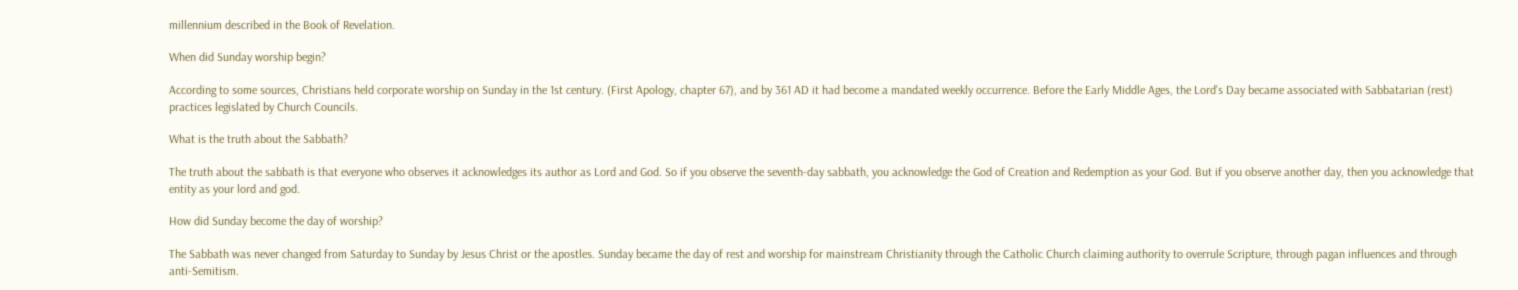millennium described in the Book of Revelation.

When did Sunday worship begin?

According to some sources, Christians held corporate worship on Sunday in the 1st century. (First Apology, chapter 67), and by 361 AD it had become a mandated weekly occurrence. Before the Early Middle Ages, the Lord’s Day became associated with Sabbatarian (rest) practices legislated by Church Councils.

What is the truth about the Sabbath?

The truth about the sabbath is that everyone who observes it acknowledges its author as Lord and God. So if you observe the seventh-day sabbath, you acknowledge the God of Creation and Redemption as your God. But if you observe another day, then you acknowledge that entity as your lord and god.

How did Sunday become the day of worship?

The Sabbath was never changed from Saturday to Sunday by Jesus Christ or the apostles. Sunday became the day of rest and worship for mainstream Christianity through the Catholic Church claiming authority to overrule Scripture, through pagan influences and through anti-Semitism.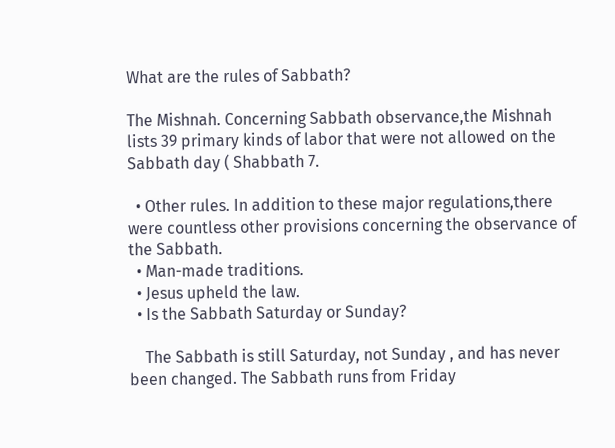What are the rules of Sabbath?

The Mishnah. Concerning Sabbath observance,the Mishnah lists 39 primary kinds of labor that were not allowed on the Sabbath day ( Shabbath 7.

  • Other rules. In addition to these major regulations,there were countless other provisions concerning the observance of the Sabbath.
  • Man-made traditions.
  • Jesus upheld the law.
  • Is the Sabbath Saturday or Sunday?

    The Sabbath is still Saturday, not Sunday , and has never been changed. The Sabbath runs from Friday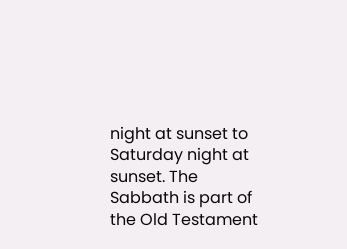night at sunset to Saturday night at sunset. The Sabbath is part of the Old Testament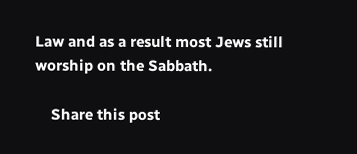Law and as a result most Jews still worship on the Sabbath.

    Share this post